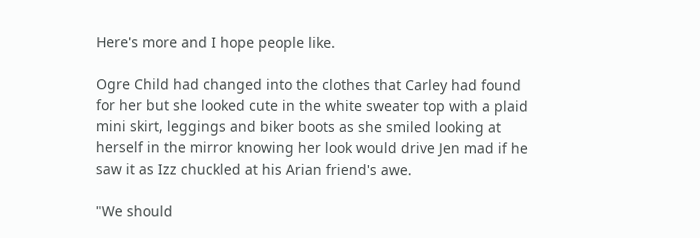Here's more and I hope people like.

Ogre Child had changed into the clothes that Carley had found for her but she looked cute in the white sweater top with a plaid mini skirt, leggings and biker boots as she smiled looking at herself in the mirror knowing her look would drive Jen mad if he saw it as Izz chuckled at his Arian friend's awe.

"We should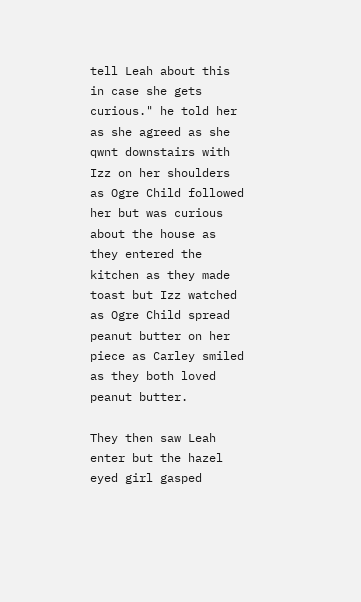tell Leah about this in case she gets curious." he told her as she agreed as she qwnt downstairs with Izz on her shoulders as Ogre Child followed her but was curious about the house as they entered the kitchen as they made toast but Izz watched as Ogre Child spread peanut butter on her piece as Carley smiled as they both loved peanut butter.

They then saw Leah enter but the hazel eyed girl gasped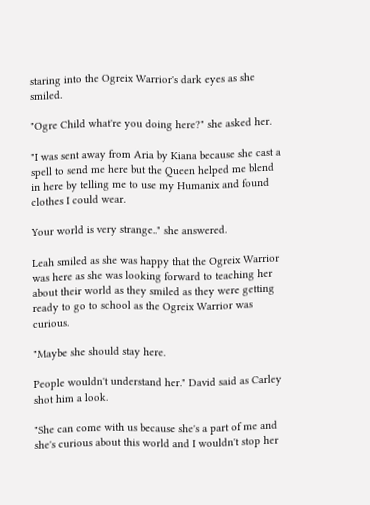staring into the Ogreix Warrior's dark eyes as she smiled.

"Ogre Child what're you doing here?" she asked her.

"I was sent away from Aria by Kiana because she cast a spell to send me here but the Queen helped me blend in here by telling me to use my Humanix and found clothes I could wear.

Your world is very strange.." she answered.

Leah smiled as she was happy that the Ogreix Warrior was here as she was looking forward to teaching her about their world as they smiled as they were getting ready to go to school as the Ogreix Warrior was curious.

"Maybe she should stay here.

People wouldn't understand her." David said as Carley shot him a look.

"She can come with us because she's a part of me and she's curious about this world and I wouldn't stop her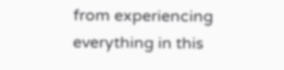from experiencing everything in this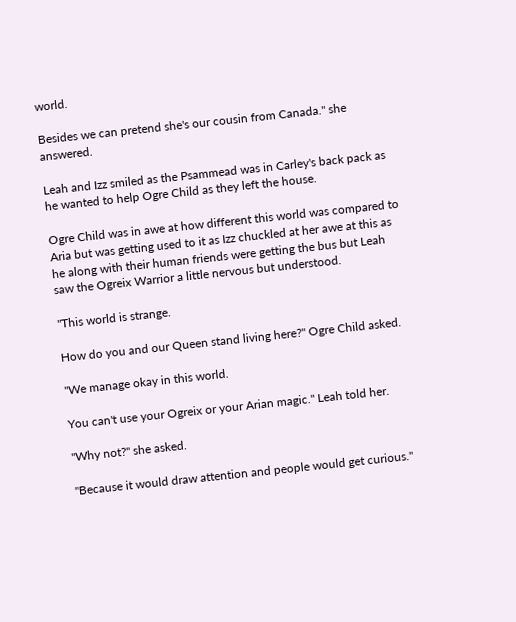world.

Besides we can pretend she's our cousin from Canada." she answered.

Leah and Izz smiled as the Psammead was in Carley's back pack as he wanted to help Ogre Child as they left the house.

Ogre Child was in awe at how different this world was compared to Aria but was getting used to it as Izz chuckled at her awe at this as he along with their human friends were getting the bus but Leah saw the Ogreix Warrior a little nervous but understood.

"This world is strange.

How do you and our Queen stand living here?" Ogre Child asked.

"We manage okay in this world.

You can't use your Ogreix or your Arian magic." Leah told her.

"Why not?" she asked.

"Because it would draw attention and people would get curious."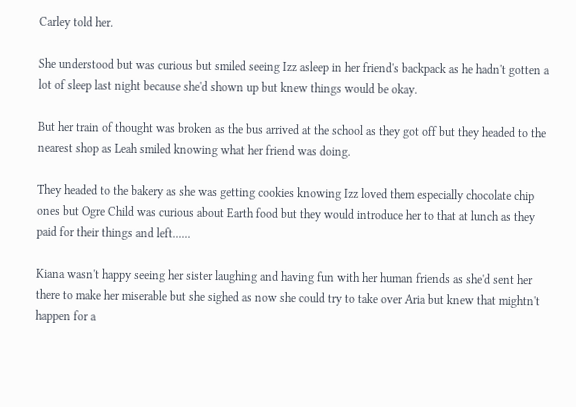Carley told her.

She understood but was curious but smiled seeing Izz asleep in her friend's backpack as he hadn't gotten a lot of sleep last night because she'd shown up but knew things would be okay.

But her train of thought was broken as the bus arrived at the school as they got off but they headed to the nearest shop as Leah smiled knowing what her friend was doing.

They headed to the bakery as she was getting cookies knowing Izz loved them especially chocolate chip ones but Ogre Child was curious about Earth food but they would introduce her to that at lunch as they paid for their things and left......

Kiana wasn't happy seeing her sister laughing and having fun with her human friends as she'd sent her there to make her miserable but she sighed as now she could try to take over Aria but knew that mightn't happen for a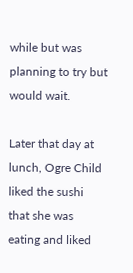while but was planning to try but would wait.

Later that day at lunch, Ogre Child liked the sushi that she was eating and liked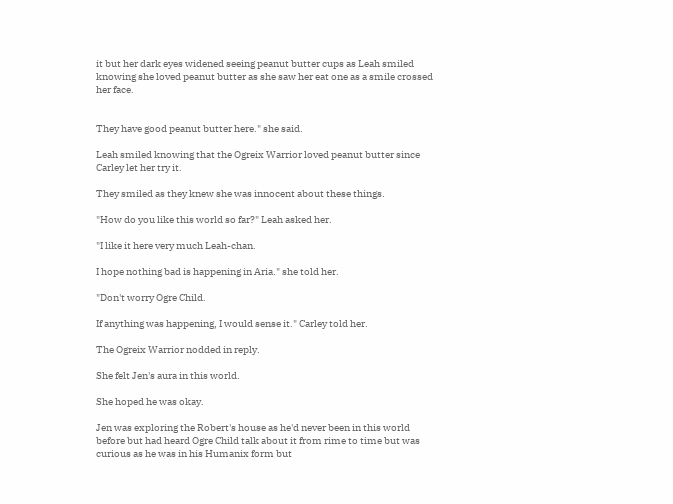it but her dark eyes widened seeing peanut butter cups as Leah smiled knowing she loved peanut butter as she saw her eat one as a smile crossed her face.


They have good peanut butter here." she said.

Leah smiled knowing that the Ogreix Warrior loved peanut butter since Carley let her try it.

They smiled as they knew she was innocent about these things.

"How do you like this world so far?" Leah asked her.

"I like it here very much Leah-chan.

I hope nothing bad is happening in Aria." she told her.

"Don't worry Ogre Child.

If anything was happening, I would sense it." Carley told her.

The Ogreix Warrior nodded in reply.

She felt Jen's aura in this world.

She hoped he was okay.

Jen was exploring the Robert's house as he'd never been in this world before but had heard Ogre Child talk about it from rime to time but was curious as he was in his Humanix form but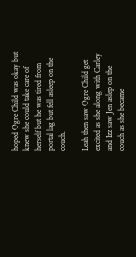hoped Ogre Child was okay but knew she could take care of herself but he was tired from portal lag but fell asleep on the couch.

Leah then saw Ogre Child get excited as she along with Carley and Izz saw Jen aslep on the couch as she became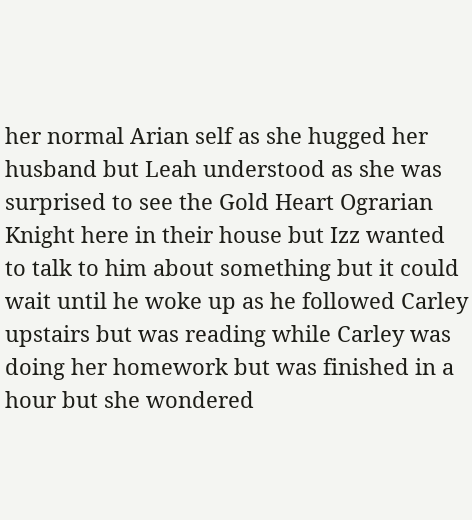her normal Arian self as she hugged her husband but Leah understood as she was surprised to see the Gold Heart Ograrian Knight here in their house but Izz wanted to talk to him about something but it could wait until he woke up as he followed Carley upstairs but was reading while Carley was doing her homework but was finished in a hour but she wondered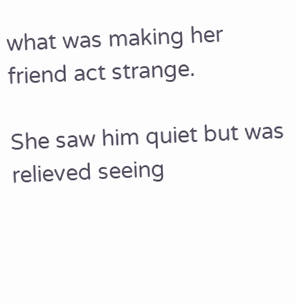what was making her friend act strange.

She saw him quiet but was relieved seeing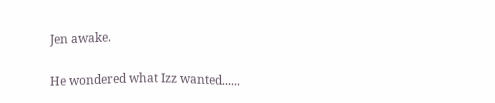Jen awake.

He wondered what Izz wanted......